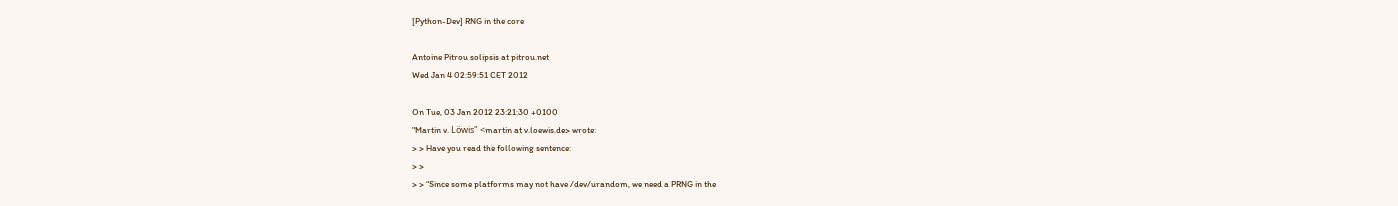[Python-Dev] RNG in the core

Antoine Pitrou solipsis at pitrou.net
Wed Jan 4 02:59:51 CET 2012

On Tue, 03 Jan 2012 23:21:30 +0100
"Martin v. Löwis" <martin at v.loewis.de> wrote:
> > Have you read the following sentence:
> >
> > “Since some platforms may not have /dev/urandom, we need a PRNG in the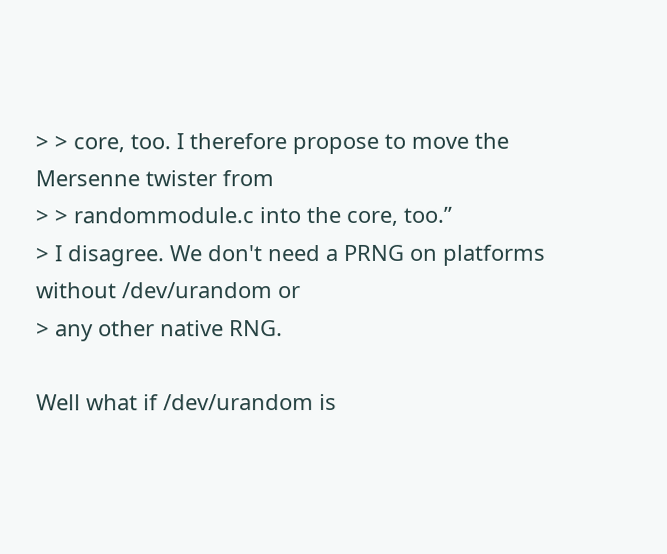> > core, too. I therefore propose to move the Mersenne twister from
> > randommodule.c into the core, too.”
> I disagree. We don't need a PRNG on platforms without /dev/urandom or
> any other native RNG.

Well what if /dev/urandom is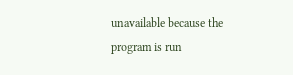unavailable because the program is run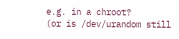e.g. in a chroot?
(or is /dev/urandom still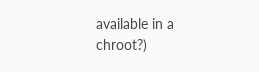available in a chroot?)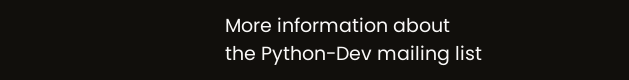More information about the Python-Dev mailing list